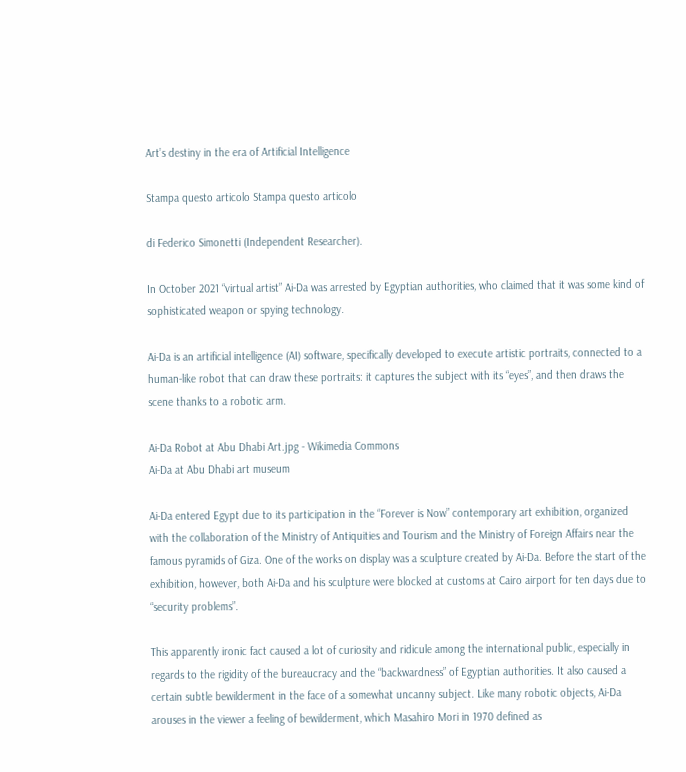Art’s destiny in the era of Artificial Intelligence

Stampa questo articolo Stampa questo articolo

di Federico Simonetti (Independent Researcher).

In October 2021 “virtual artist” Ai-Da was arrested by Egyptian authorities, who claimed that it was some kind of sophisticated weapon or spying technology.

Ai-Da is an artificial intelligence (AI) software, specifically developed to execute artistic portraits, connected to a human-like robot that can draw these portraits: it captures the subject with its “eyes”, and then draws the scene thanks to a robotic arm.

Ai-Da Robot at Abu Dhabi Art.jpg - Wikimedia Commons
Ai-Da at Abu Dhabi art museum

Ai-Da entered Egypt due to its participation in the “Forever is Now” contemporary art exhibition, organized with the collaboration of the Ministry of Antiquities and Tourism and the Ministry of Foreign Affairs near the famous pyramids of Giza. One of the works on display was a sculpture created by Ai-Da. Before the start of the exhibition, however, both Ai-Da and his sculpture were blocked at customs at Cairo airport for ten days due to “security problems”.

This apparently ironic fact caused a lot of curiosity and ridicule among the international public, especially in regards to the rigidity of the bureaucracy and the “backwardness” of Egyptian authorities. It also caused a certain subtle bewilderment in the face of a somewhat uncanny subject. Like many robotic objects, Ai-Da arouses in the viewer a feeling of bewilderment, which Masahiro Mori in 1970 defined as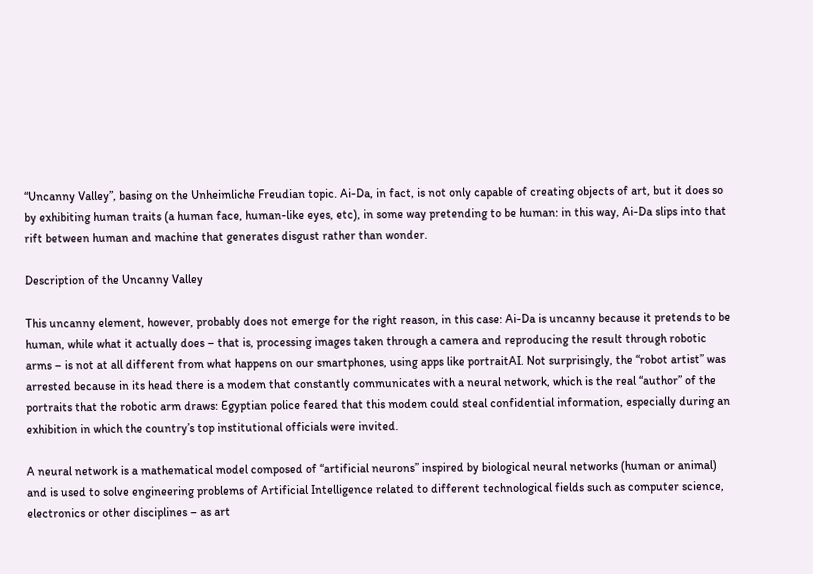“Uncanny Valley”, basing on the Unheimliche Freudian topic. Ai-Da, in fact, is not only capable of creating objects of art, but it does so by exhibiting human traits (a human face, human-like eyes, etc), in some way pretending to be human: in this way, Ai-Da slips into that rift between human and machine that generates disgust rather than wonder.

Description of the Uncanny Valley

This uncanny element, however, probably does not emerge for the right reason, in this case: Ai-Da is uncanny because it pretends to be human, while what it actually does – that is, processing images taken through a camera and reproducing the result through robotic arms – is not at all different from what happens on our smartphones, using apps like portraitAI. Not surprisingly, the “robot artist” was arrested because in its head there is a modem that constantly communicates with a neural network, which is the real “author” of the portraits that the robotic arm draws: Egyptian police feared that this modem could steal confidential information, especially during an exhibition in which the country’s top institutional officials were invited.

A neural network is a mathematical model composed of “artificial neurons” inspired by biological neural networks (human or animal) and is used to solve engineering problems of Artificial Intelligence related to different technological fields such as computer science, electronics or other disciplines – as art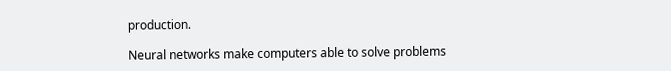production.

Neural networks make computers able to solve problems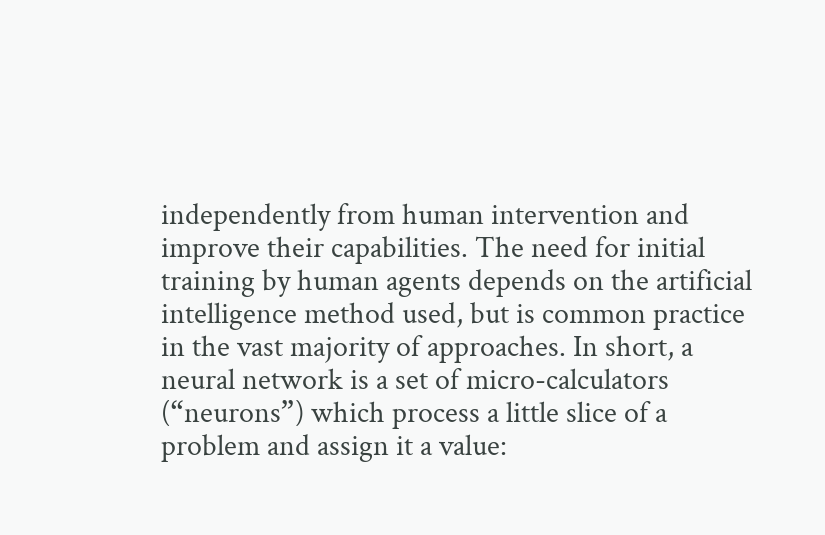independently from human intervention and improve their capabilities. The need for initial training by human agents depends on the artificial intelligence method used, but is common practice in the vast majority of approaches. In short, a neural network is a set of micro-calculators (“neurons”) which process a little slice of a problem and assign it a value: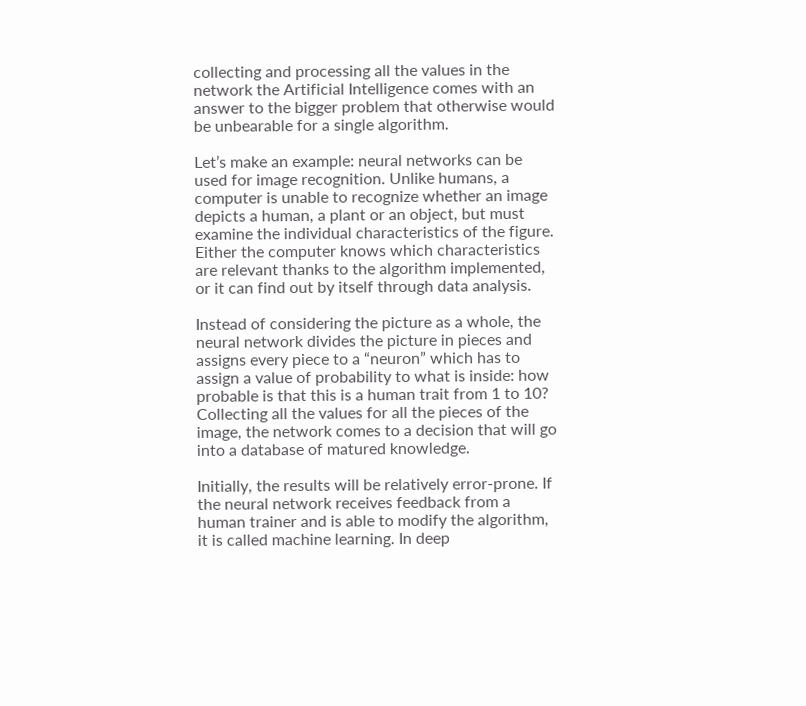collecting and processing all the values in the network the Artificial Intelligence comes with an answer to the bigger problem that otherwise would be unbearable for a single algorithm.

Let’s make an example: neural networks can be used for image recognition. Unlike humans, a computer is unable to recognize whether an image depicts a human, a plant or an object, but must examine the individual characteristics of the figure. Either the computer knows which characteristics are relevant thanks to the algorithm implemented, or it can find out by itself through data analysis.

Instead of considering the picture as a whole, the neural network divides the picture in pieces and assigns every piece to a “neuron” which has to assign a value of probability to what is inside: how probable is that this is a human trait from 1 to 10? Collecting all the values for all the pieces of the image, the network comes to a decision that will go into a database of matured knowledge.

Initially, the results will be relatively error-prone. If the neural network receives feedback from a human trainer and is able to modify the algorithm, it is called machine learning. In deep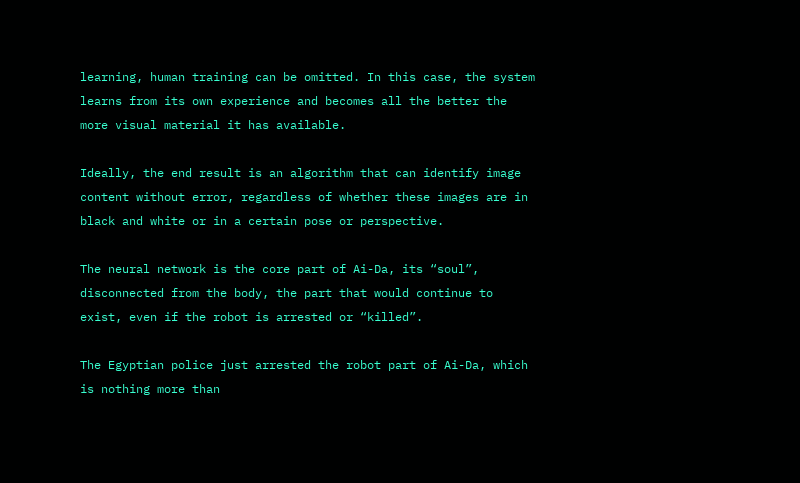learning, human training can be omitted. In this case, the system learns from its own experience and becomes all the better the more visual material it has available.

Ideally, the end result is an algorithm that can identify image content without error, regardless of whether these images are in black and white or in a certain pose or perspective.

The neural network is the core part of Ai-Da, its “soul”, disconnected from the body, the part that would continue to exist, even if the robot is arrested or “killed”.

The Egyptian police just arrested the robot part of Ai-Da, which is nothing more than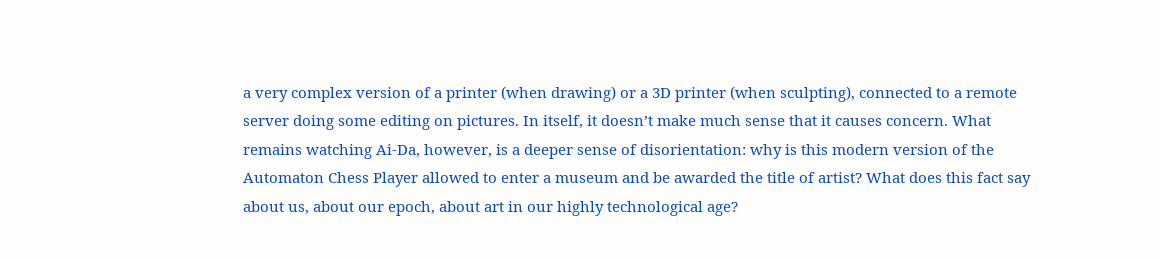a very complex version of a printer (when drawing) or a 3D printer (when sculpting), connected to a remote server doing some editing on pictures. In itself, it doesn’t make much sense that it causes concern. What remains watching Ai-Da, however, is a deeper sense of disorientation: why is this modern version of the Automaton Chess Player allowed to enter a museum and be awarded the title of artist? What does this fact say about us, about our epoch, about art in our highly technological age?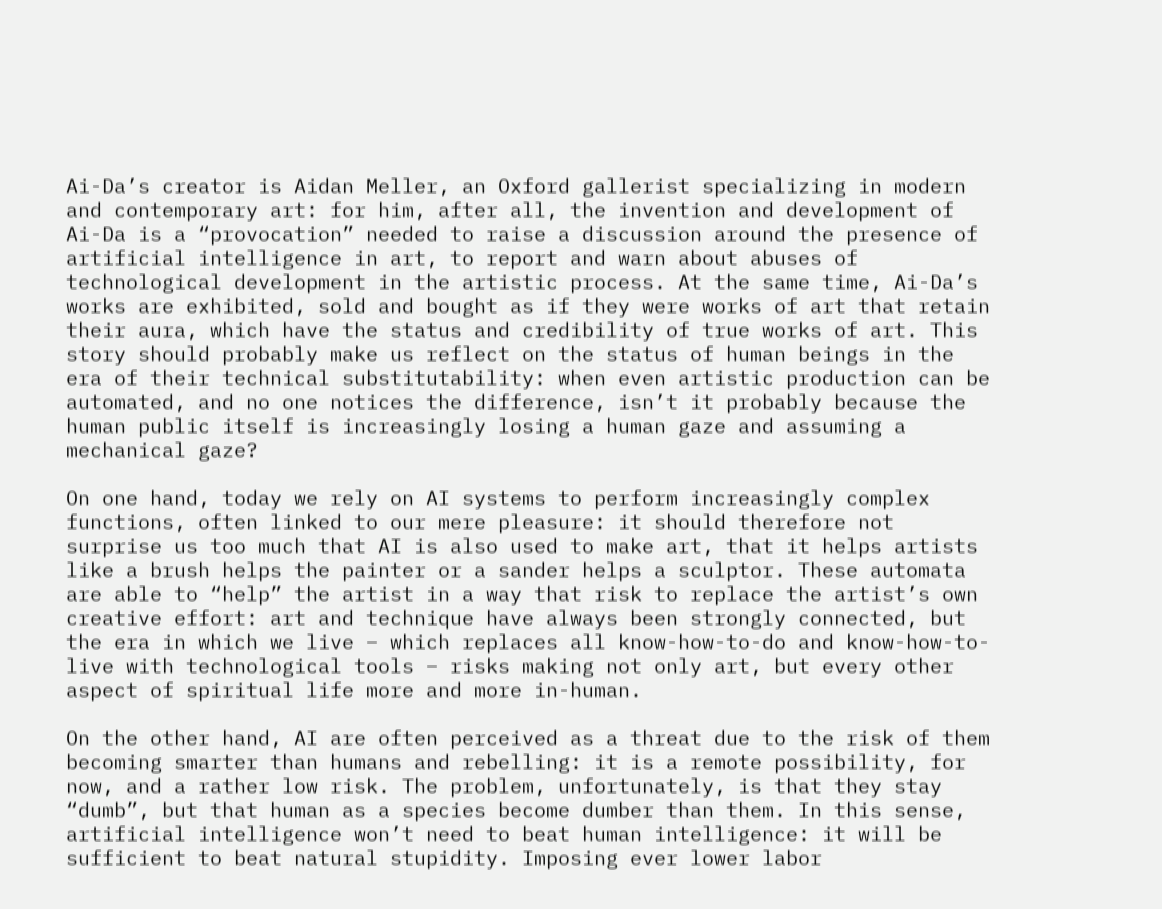Ai-Da’s creator is Aidan Meller, an Oxford gallerist specializing in modern and contemporary art: for him, after all, the invention and development of Ai-Da is a “provocation” needed to raise a discussion around the presence of artificial intelligence in art, to report and warn about abuses of technological development in the artistic process. At the same time, Ai-Da’s works are exhibited, sold and bought as if they were works of art that retain their aura, which have the status and credibility of true works of art. This story should probably make us reflect on the status of human beings in the era of their technical substitutability: when even artistic production can be automated, and no one notices the difference, isn’t it probably because the human public itself is increasingly losing a human gaze and assuming a mechanical gaze?

On one hand, today we rely on AI systems to perform increasingly complex functions, often linked to our mere pleasure: it should therefore not surprise us too much that AI is also used to make art, that it helps artists like a brush helps the painter or a sander helps a sculptor. These automata are able to “help” the artist in a way that risk to replace the artist’s own creative effort: art and technique have always been strongly connected, but the era in which we live – which replaces all know-how-to-do and know-how-to-live with technological tools – risks making not only art, but every other aspect of spiritual life more and more in-human.

On the other hand, AI are often perceived as a threat due to the risk of them becoming smarter than humans and rebelling: it is a remote possibility, for now, and a rather low risk. The problem, unfortunately, is that they stay “dumb”, but that human as a species become dumber than them. In this sense, artificial intelligence won’t need to beat human intelligence: it will be sufficient to beat natural stupidity. Imposing ever lower labor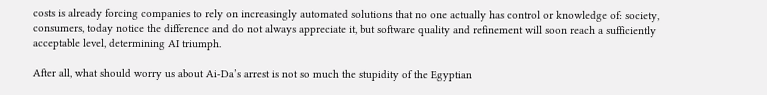costs is already forcing companies to rely on increasingly automated solutions that no one actually has control or knowledge of: society, consumers, today notice the difference and do not always appreciate it, but software quality and refinement will soon reach a sufficiently acceptable level, determining AI triumph.

After all, what should worry us about Ai-Da’s arrest is not so much the stupidity of the Egyptian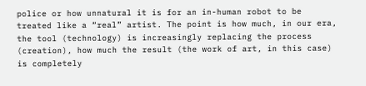police or how unnatural it is for an in-human robot to be treated like a “real” artist. The point is how much, in our era, the tool (technology) is increasingly replacing the process (creation), how much the result (the work of art, in this case) is completely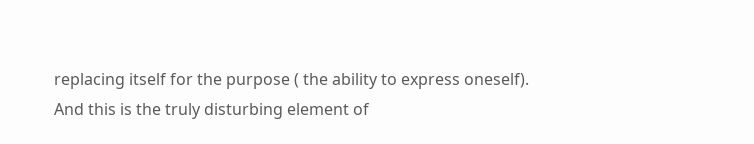replacing itself for the purpose ( the ability to express oneself). And this is the truly disturbing element of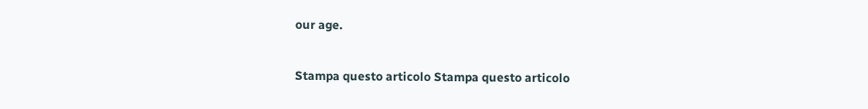our age.

Stampa questo articolo Stampa questo articolo